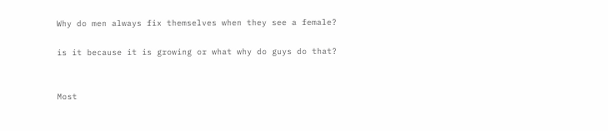Why do men always fix themselves when they see a female?

is it because it is growing or what why do guys do that?


Most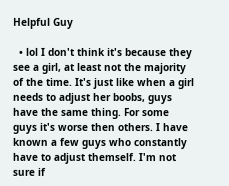Helpful Guy

  • lol I don't think it's because they see a girl, at least not the majority of the time. It's just like when a girl needs to adjust her boobs, guys have the same thing. For some guys it's worse then others. I have known a few guys who constantly have to adjust themself. I'm not sure if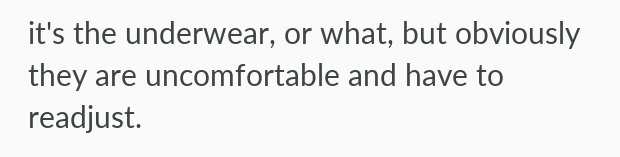it's the underwear, or what, but obviously they are uncomfortable and have to readjust.